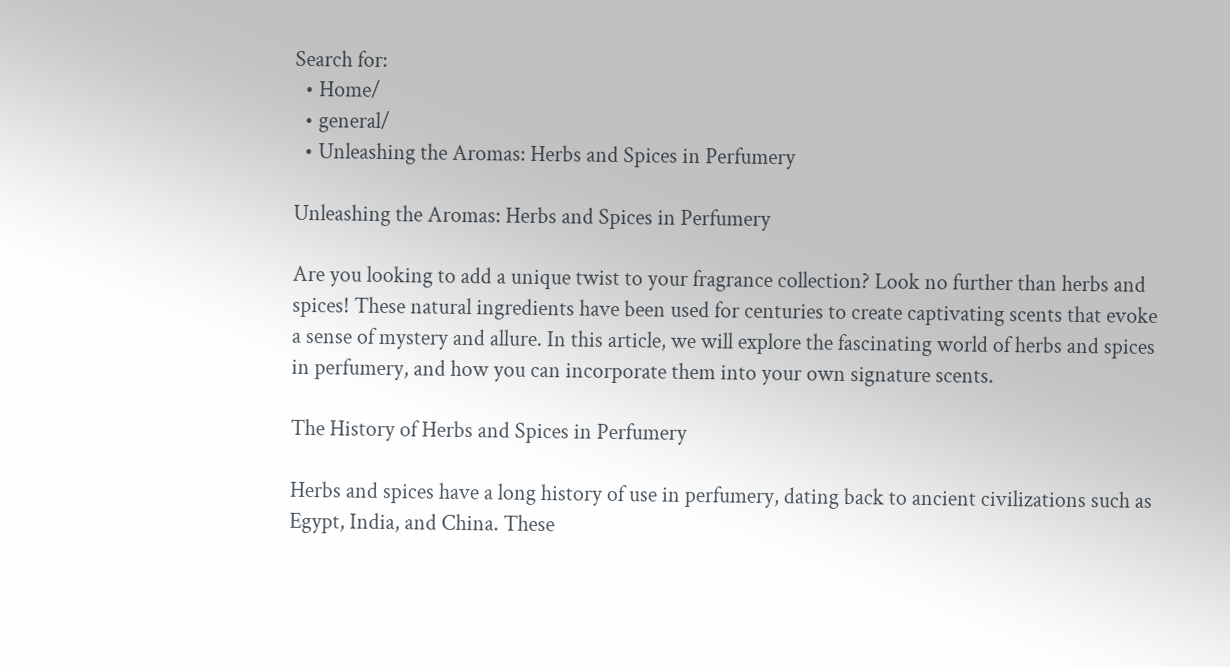Search for:
  • Home/
  • general/
  • Unleashing the Aromas: Herbs and Spices in Perfumery

Unleashing the Aromas: Herbs and Spices in Perfumery

Are you looking to add a unique twist to your fragrance collection? Look no further than herbs and spices! These natural ingredients have been used for centuries to create captivating scents that evoke a sense of mystery and allure. In this article, we will explore the fascinating world of herbs and spices in perfumery, and how you can incorporate them into your own signature scents.

The History of Herbs and Spices in Perfumery

Herbs and spices have a long history of use in perfumery, dating back to ancient civilizations such as Egypt, India, and China. These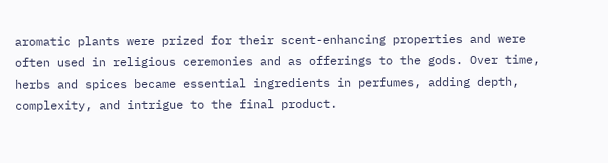aromatic plants were prized for their scent-enhancing properties and were often used in religious ceremonies and as offerings to the gods. Over time, herbs and spices became essential ingredients in perfumes, adding depth, complexity, and intrigue to the final product.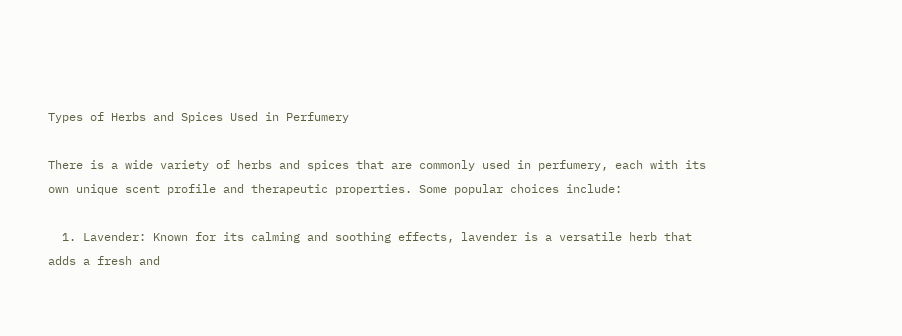Types of Herbs and Spices Used in Perfumery

There is a wide variety of herbs and spices that are commonly used in perfumery, each with its own unique scent profile and therapeutic properties. Some popular choices include:

  1. Lavender: Known for its calming and soothing effects, lavender is a versatile herb that adds a fresh and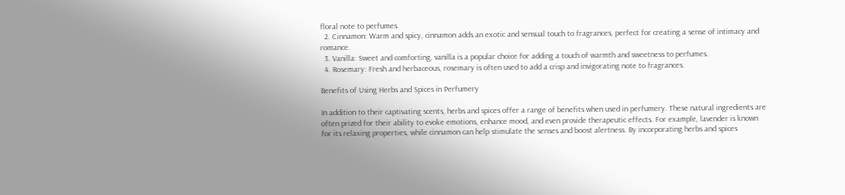floral note to perfumes.
  2. Cinnamon: Warm and spicy, cinnamon adds an exotic and sensual touch to fragrances, perfect for creating a sense of intimacy and romance.
  3. Vanilla: Sweet and comforting, vanilla is a popular choice for adding a touch of warmth and sweetness to perfumes.
  4. Rosemary: Fresh and herbaceous, rosemary is often used to add a crisp and invigorating note to fragrances.

Benefits of Using Herbs and Spices in Perfumery

In addition to their captivating scents, herbs and spices offer a range of benefits when used in perfumery. These natural ingredients are often prized for their ability to evoke emotions, enhance mood, and even provide therapeutic effects. For example, lavender is known for its relaxing properties, while cinnamon can help stimulate the senses and boost alertness. By incorporating herbs and spices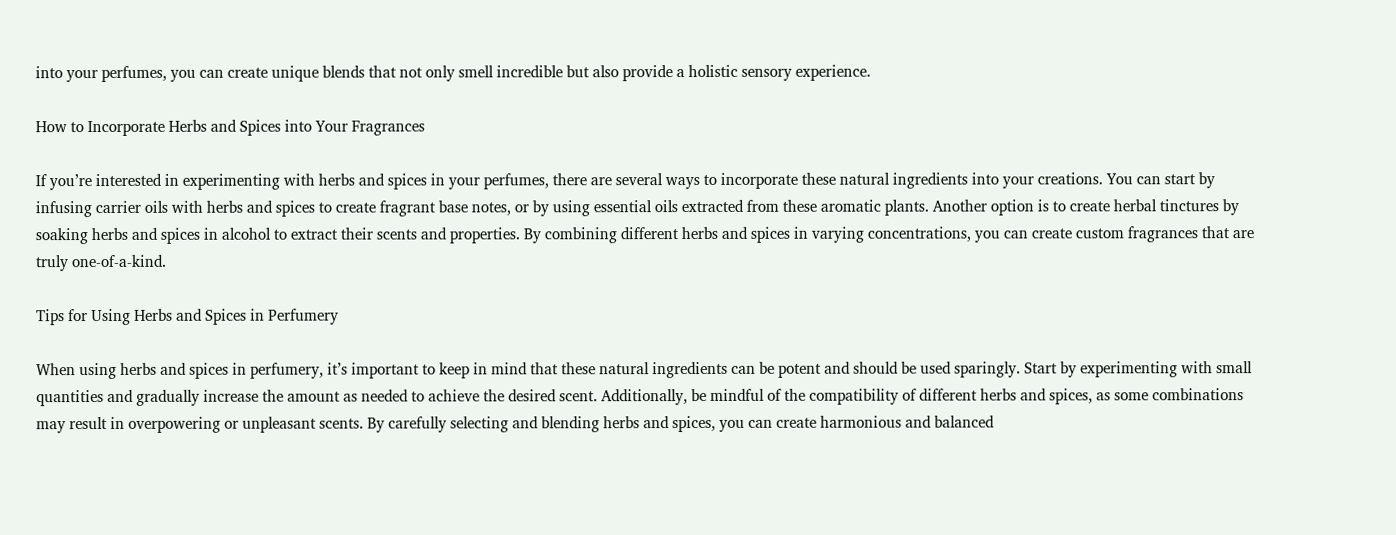into your perfumes, you can create unique blends that not only smell incredible but also provide a holistic sensory experience.

How to Incorporate Herbs and Spices into Your Fragrances

If you’re interested in experimenting with herbs and spices in your perfumes, there are several ways to incorporate these natural ingredients into your creations. You can start by infusing carrier oils with herbs and spices to create fragrant base notes, or by using essential oils extracted from these aromatic plants. Another option is to create herbal tinctures by soaking herbs and spices in alcohol to extract their scents and properties. By combining different herbs and spices in varying concentrations, you can create custom fragrances that are truly one-of-a-kind.

Tips for Using Herbs and Spices in Perfumery

When using herbs and spices in perfumery, it’s important to keep in mind that these natural ingredients can be potent and should be used sparingly. Start by experimenting with small quantities and gradually increase the amount as needed to achieve the desired scent. Additionally, be mindful of the compatibility of different herbs and spices, as some combinations may result in overpowering or unpleasant scents. By carefully selecting and blending herbs and spices, you can create harmonious and balanced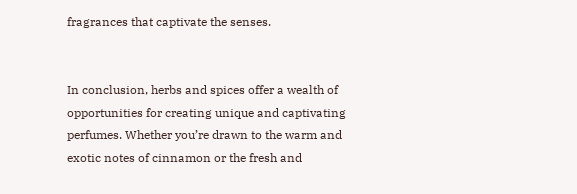fragrances that captivate the senses.


In conclusion, herbs and spices offer a wealth of opportunities for creating unique and captivating perfumes. Whether you’re drawn to the warm and exotic notes of cinnamon or the fresh and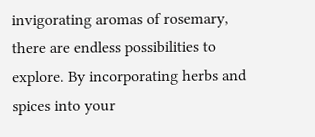invigorating aromas of rosemary, there are endless possibilities to explore. By incorporating herbs and spices into your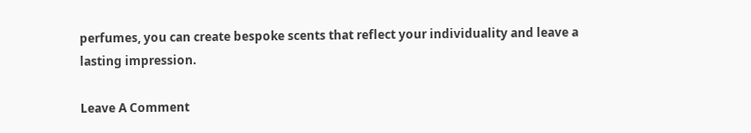perfumes, you can create bespoke scents that reflect your individuality and leave a lasting impression.

Leave A Comment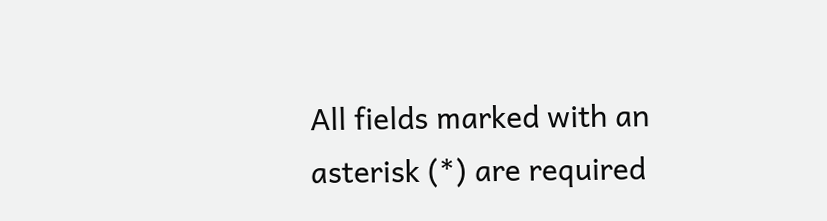All fields marked with an asterisk (*) are required